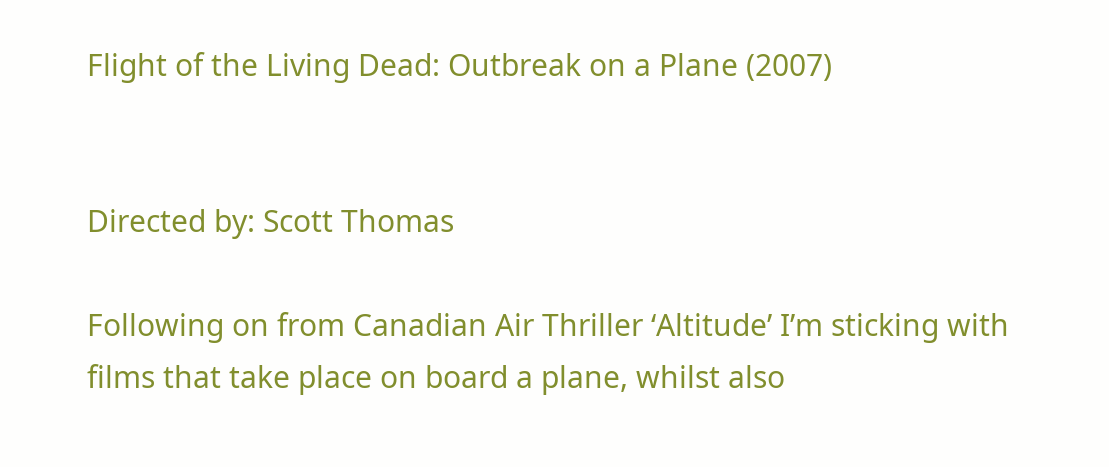Flight of the Living Dead: Outbreak on a Plane (2007)


Directed by: Scott Thomas

Following on from Canadian Air Thriller ‘Altitude’ I’m sticking with films that take place on board a plane, whilst also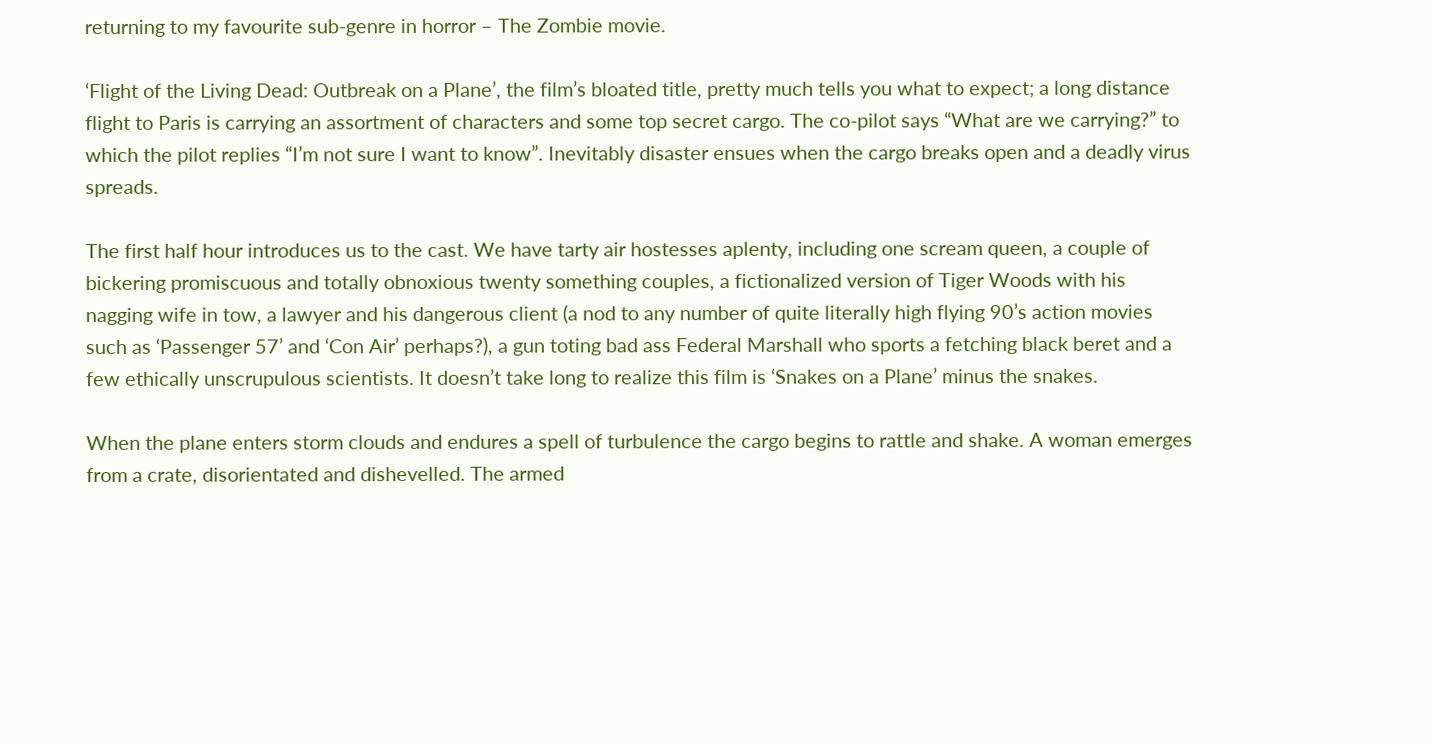returning to my favourite sub-genre in horror – The Zombie movie.

‘Flight of the Living Dead: Outbreak on a Plane’, the film’s bloated title, pretty much tells you what to expect; a long distance flight to Paris is carrying an assortment of characters and some top secret cargo. The co-pilot says “What are we carrying?” to which the pilot replies “I’m not sure I want to know”. Inevitably disaster ensues when the cargo breaks open and a deadly virus spreads.

The first half hour introduces us to the cast. We have tarty air hostesses aplenty, including one scream queen, a couple of bickering promiscuous and totally obnoxious twenty something couples, a fictionalized version of Tiger Woods with his nagging wife in tow, a lawyer and his dangerous client (a nod to any number of quite literally high flying 90’s action movies such as ‘Passenger 57’ and ‘Con Air’ perhaps?), a gun toting bad ass Federal Marshall who sports a fetching black beret and a few ethically unscrupulous scientists. It doesn’t take long to realize this film is ‘Snakes on a Plane’ minus the snakes.

When the plane enters storm clouds and endures a spell of turbulence the cargo begins to rattle and shake. A woman emerges from a crate, disorientated and dishevelled. The armed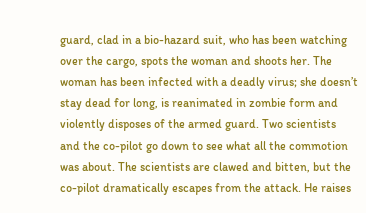guard, clad in a bio-hazard suit, who has been watching over the cargo, spots the woman and shoots her. The woman has been infected with a deadly virus; she doesn’t stay dead for long, is reanimated in zombie form and violently disposes of the armed guard. Two scientists and the co-pilot go down to see what all the commotion was about. The scientists are clawed and bitten, but the co-pilot dramatically escapes from the attack. He raises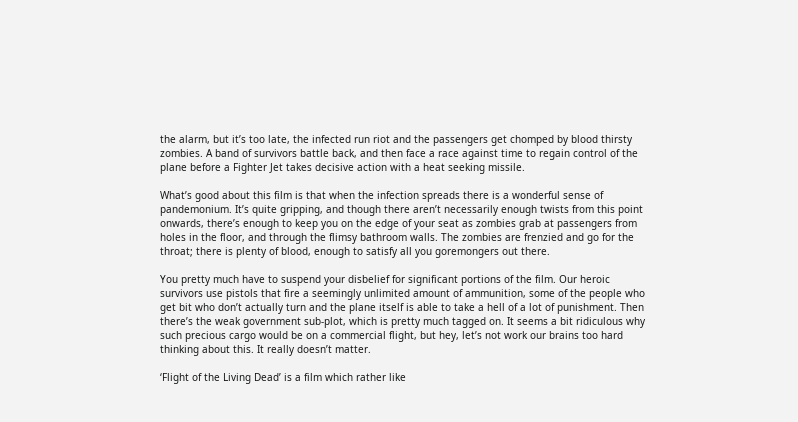the alarm, but it’s too late, the infected run riot and the passengers get chomped by blood thirsty zombies. A band of survivors battle back, and then face a race against time to regain control of the plane before a Fighter Jet takes decisive action with a heat seeking missile.

What’s good about this film is that when the infection spreads there is a wonderful sense of pandemonium. It’s quite gripping, and though there aren’t necessarily enough twists from this point onwards, there’s enough to keep you on the edge of your seat as zombies grab at passengers from holes in the floor, and through the flimsy bathroom walls. The zombies are frenzied and go for the throat; there is plenty of blood, enough to satisfy all you goremongers out there.

You pretty much have to suspend your disbelief for significant portions of the film. Our heroic survivors use pistols that fire a seemingly unlimited amount of ammunition, some of the people who get bit who don’t actually turn and the plane itself is able to take a hell of a lot of punishment. Then there’s the weak government sub-plot, which is pretty much tagged on. It seems a bit ridiculous why such precious cargo would be on a commercial flight, but hey, let’s not work our brains too hard thinking about this. It really doesn’t matter.

‘Flight of the Living Dead’ is a film which rather like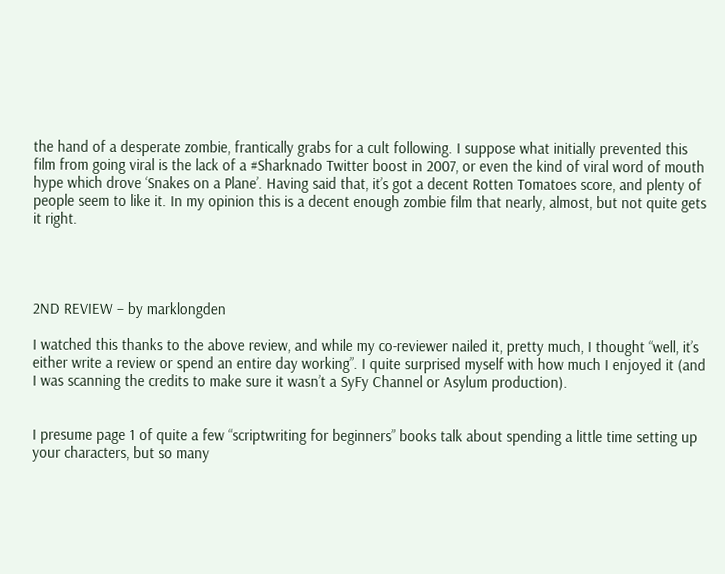the hand of a desperate zombie, frantically grabs for a cult following. I suppose what initially prevented this film from going viral is the lack of a #Sharknado Twitter boost in 2007, or even the kind of viral word of mouth hype which drove ‘Snakes on a Plane’. Having said that, it’s got a decent Rotten Tomatoes score, and plenty of people seem to like it. In my opinion this is a decent enough zombie film that nearly, almost, but not quite gets it right.




2ND REVIEW – by marklongden

I watched this thanks to the above review, and while my co-reviewer nailed it, pretty much, I thought “well, it’s either write a review or spend an entire day working”. I quite surprised myself with how much I enjoyed it (and I was scanning the credits to make sure it wasn’t a SyFy Channel or Asylum production).


I presume page 1 of quite a few “scriptwriting for beginners” books talk about spending a little time setting up your characters, but so many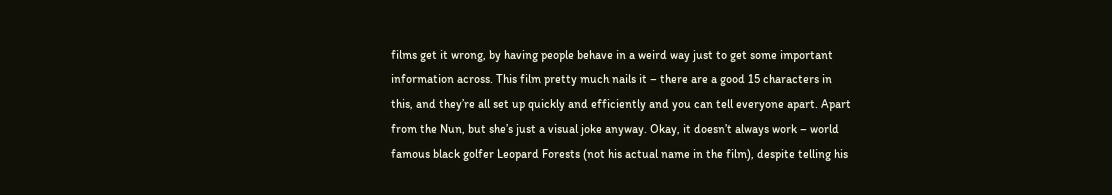films get it wrong, by having people behave in a weird way just to get some important information across. This film pretty much nails it – there are a good 15 characters in this, and they’re all set up quickly and efficiently and you can tell everyone apart. Apart from the Nun, but she’s just a visual joke anyway. Okay, it doesn’t always work – world famous black golfer Leopard Forests (not his actual name in the film), despite telling his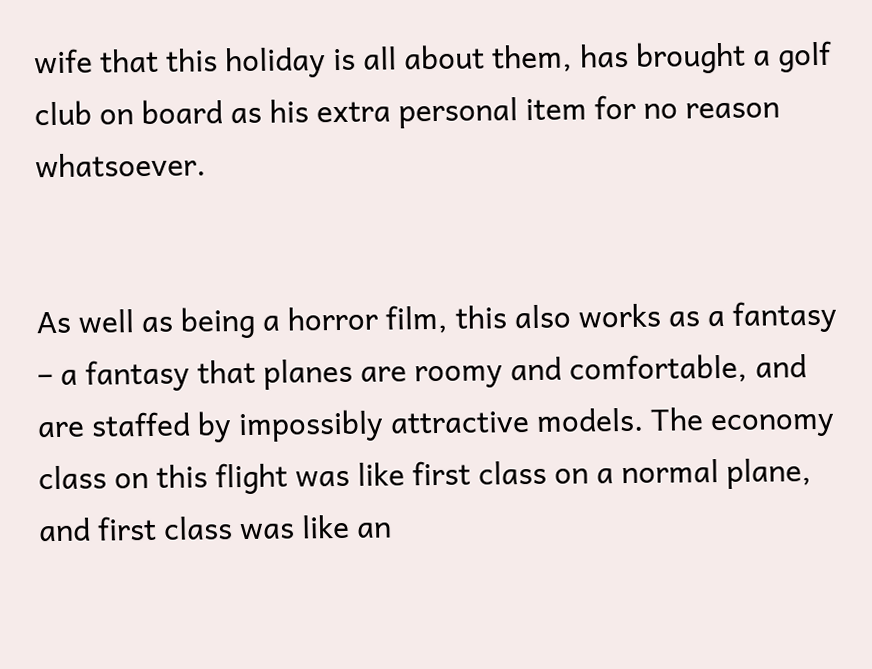wife that this holiday is all about them, has brought a golf club on board as his extra personal item for no reason whatsoever.


As well as being a horror film, this also works as a fantasy – a fantasy that planes are roomy and comfortable, and are staffed by impossibly attractive models. The economy class on this flight was like first class on a normal plane, and first class was like an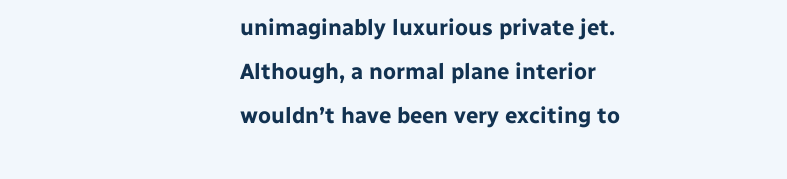unimaginably luxurious private jet. Although, a normal plane interior wouldn’t have been very exciting to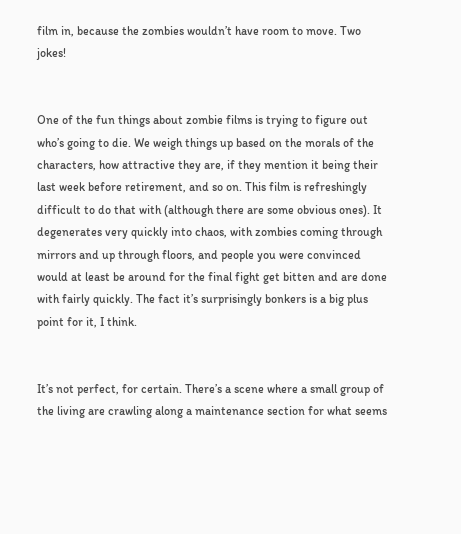film in, because the zombies wouldn’t have room to move. Two jokes!


One of the fun things about zombie films is trying to figure out who’s going to die. We weigh things up based on the morals of the characters, how attractive they are, if they mention it being their last week before retirement, and so on. This film is refreshingly difficult to do that with (although there are some obvious ones). It degenerates very quickly into chaos, with zombies coming through mirrors and up through floors, and people you were convinced would at least be around for the final fight get bitten and are done with fairly quickly. The fact it’s surprisingly bonkers is a big plus point for it, I think.


It’s not perfect, for certain. There’s a scene where a small group of the living are crawling along a maintenance section for what seems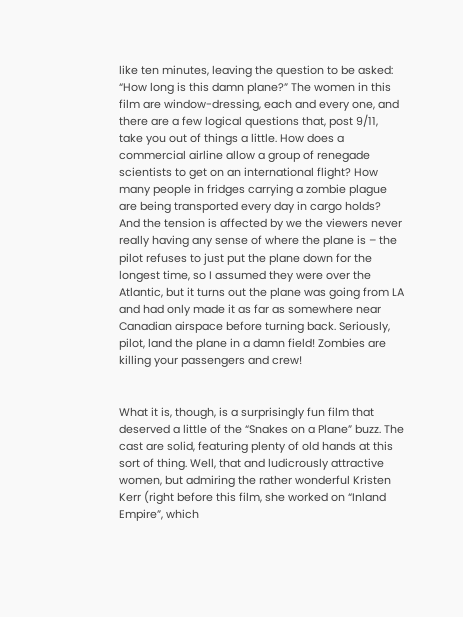like ten minutes, leaving the question to be asked: “How long is this damn plane?” The women in this film are window-dressing, each and every one, and there are a few logical questions that, post 9/11, take you out of things a little. How does a commercial airline allow a group of renegade scientists to get on an international flight? How many people in fridges carrying a zombie plague are being transported every day in cargo holds? And the tension is affected by we the viewers never really having any sense of where the plane is – the pilot refuses to just put the plane down for the longest time, so I assumed they were over the Atlantic, but it turns out the plane was going from LA and had only made it as far as somewhere near Canadian airspace before turning back. Seriously, pilot, land the plane in a damn field! Zombies are killing your passengers and crew!


What it is, though, is a surprisingly fun film that deserved a little of the “Snakes on a Plane” buzz. The cast are solid, featuring plenty of old hands at this sort of thing. Well, that and ludicrously attractive women, but admiring the rather wonderful Kristen Kerr (right before this film, she worked on “Inland Empire”, which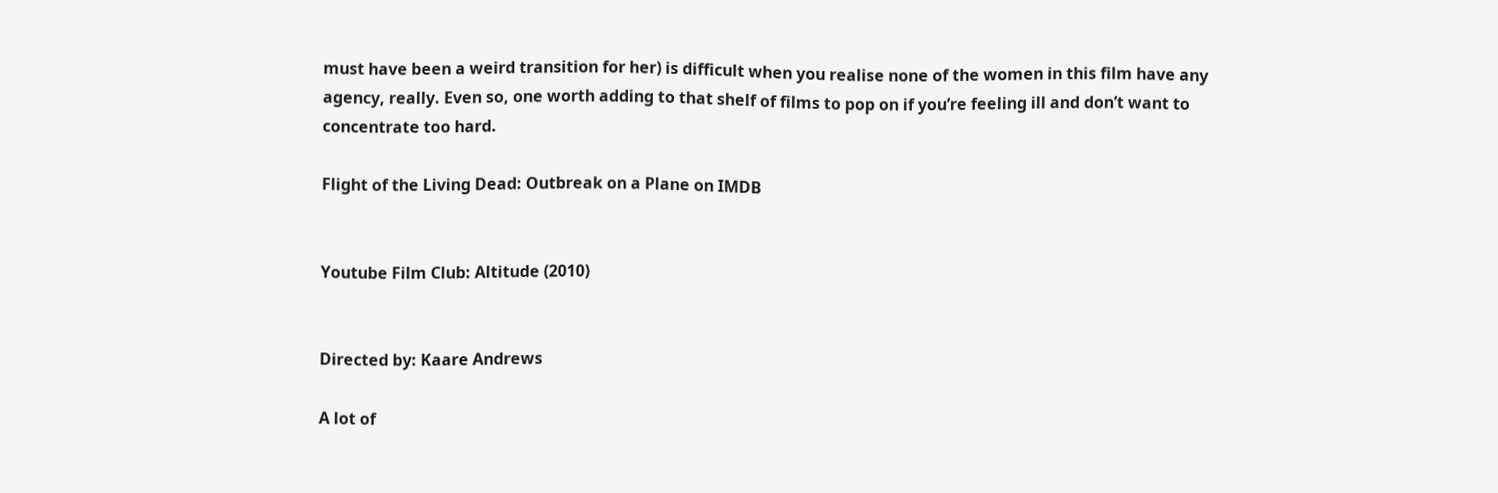must have been a weird transition for her) is difficult when you realise none of the women in this film have any agency, really. Even so, one worth adding to that shelf of films to pop on if you’re feeling ill and don’t want to concentrate too hard.

Flight of the Living Dead: Outbreak on a Plane on IMDB


Youtube Film Club: Altitude (2010)


Directed by: Kaare Andrews

A lot of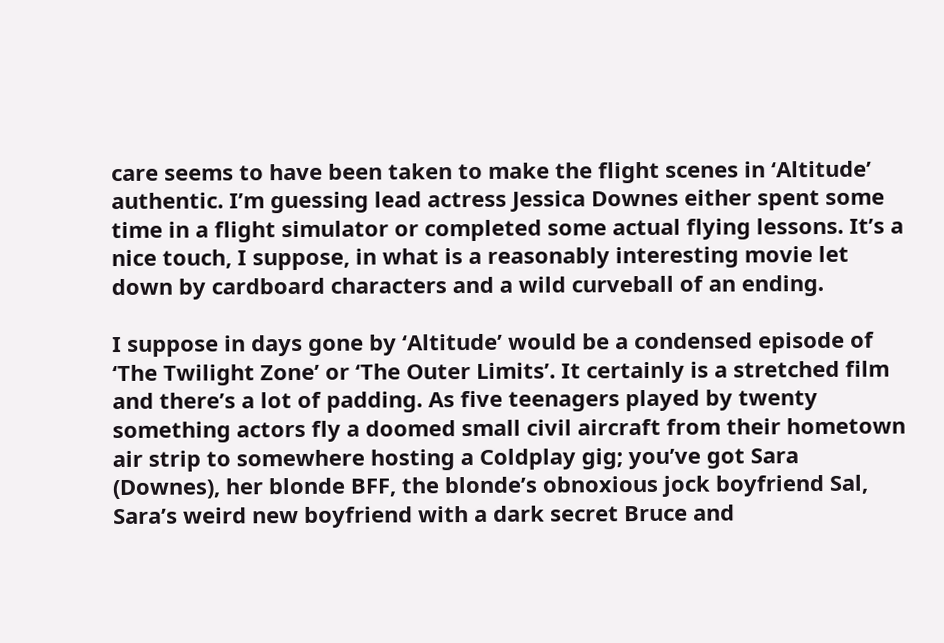care seems to have been taken to make the flight scenes in ‘Altitude’ authentic. I’m guessing lead actress Jessica Downes either spent some time in a flight simulator or completed some actual flying lessons. It’s a nice touch, I suppose, in what is a reasonably interesting movie let down by cardboard characters and a wild curveball of an ending.

I suppose in days gone by ‘Altitude’ would be a condensed episode of ‘The Twilight Zone’ or ‘The Outer Limits’. It certainly is a stretched film and there’s a lot of padding. As five teenagers played by twenty something actors fly a doomed small civil aircraft from their hometown air strip to somewhere hosting a Coldplay gig; you’ve got Sara (Downes), her blonde BFF, the blonde’s obnoxious jock boyfriend Sal, Sara’s weird new boyfriend with a dark secret Bruce and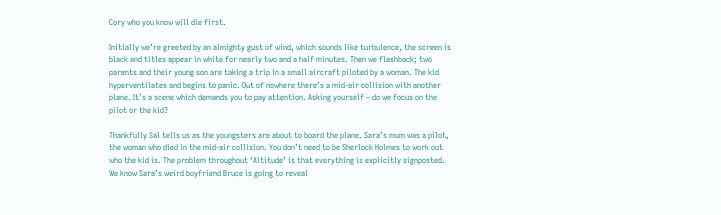Cory who you know will die first.

Initially we’re greeted by an almighty gust of wind, which sounds like turbulence, the screen is black and titles appear in white for nearly two and a half minutes. Then we flashback; two parents and their young son are taking a trip in a small aircraft piloted by a woman. The kid hyperventilates and begins to panic. Out of nowhere there’s a mid-air collision with another plane. It’s a scene which demands you to pay attention. Asking yourself – do we focus on the pilot or the kid?

Thankfully Sal tells us as the youngsters are about to board the plane. Sara’s mum was a pilot, the woman who died in the mid-air collision. You don’t need to be Sherlock Holmes to work out who the kid is. The problem throughout ‘Altitude’ is that everything is explicitly signposted. We know Sara’s weird boyfriend Bruce is going to reveal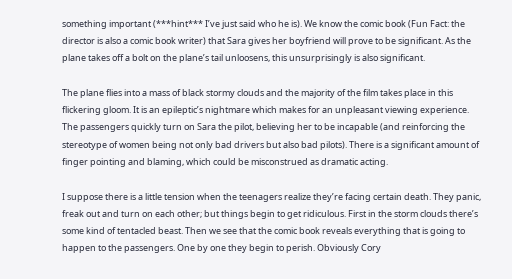something important (***hint*** I’ve just said who he is). We know the comic book (Fun Fact: the director is also a comic book writer) that Sara gives her boyfriend will prove to be significant. As the plane takes off a bolt on the plane’s tail unloosens, this unsurprisingly is also significant.

The plane flies into a mass of black stormy clouds and the majority of the film takes place in this flickering gloom. It is an epileptic’s nightmare which makes for an unpleasant viewing experience. The passengers quickly turn on Sara the pilot, believing her to be incapable (and reinforcing the stereotype of women being not only bad drivers but also bad pilots). There is a significant amount of finger pointing and blaming, which could be misconstrued as dramatic acting.

I suppose there is a little tension when the teenagers realize they’re facing certain death. They panic, freak out and turn on each other; but things begin to get ridiculous. First in the storm clouds there’s some kind of tentacled beast. Then we see that the comic book reveals everything that is going to happen to the passengers. One by one they begin to perish. Obviously Cory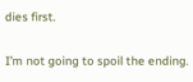dies first.

I’m not going to spoil the ending.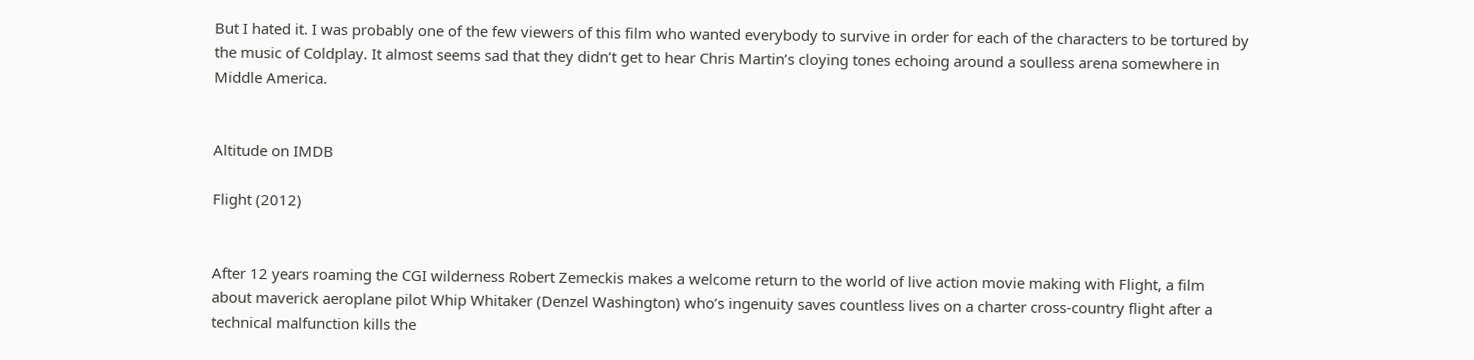But I hated it. I was probably one of the few viewers of this film who wanted everybody to survive in order for each of the characters to be tortured by the music of Coldplay. It almost seems sad that they didn’t get to hear Chris Martin’s cloying tones echoing around a soulless arena somewhere in Middle America.


Altitude on IMDB

Flight (2012)


After 12 years roaming the CGI wilderness Robert Zemeckis makes a welcome return to the world of live action movie making with Flight, a film about maverick aeroplane pilot Whip Whitaker (Denzel Washington) who’s ingenuity saves countless lives on a charter cross-country flight after a technical malfunction kills the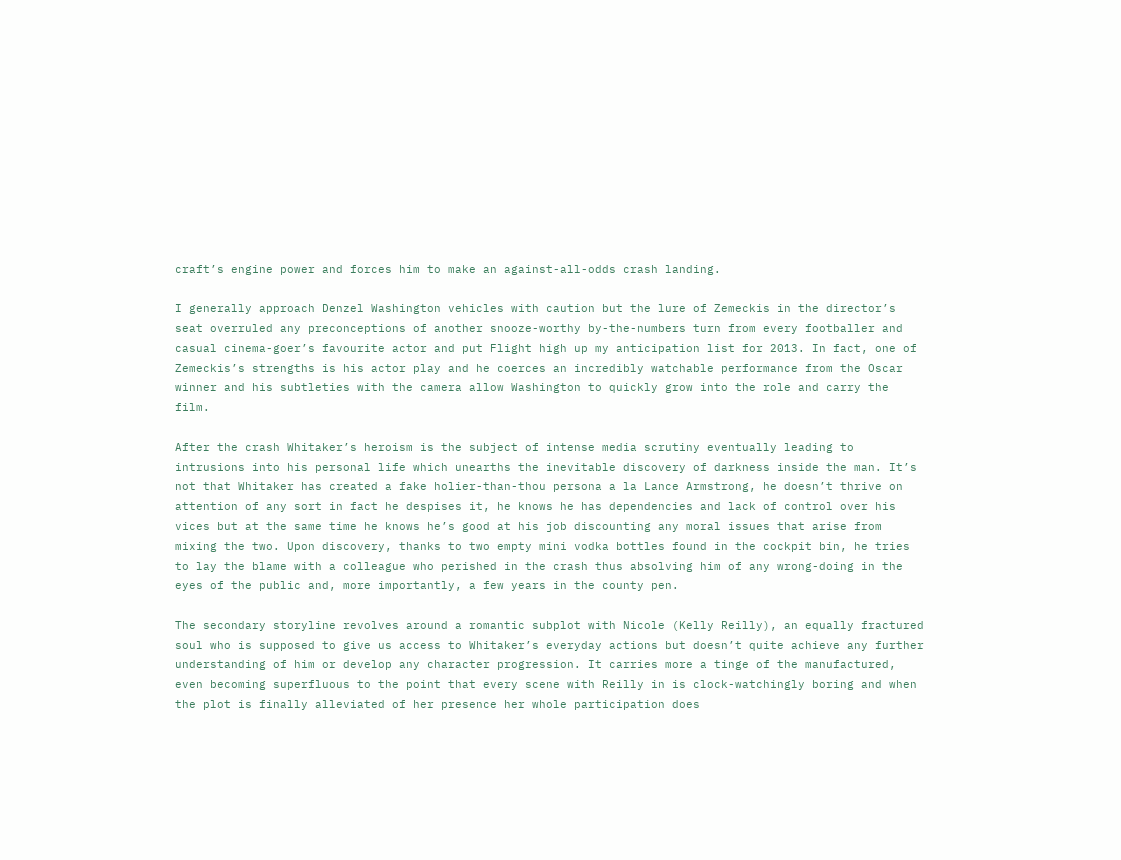craft’s engine power and forces him to make an against-all-odds crash landing.

I generally approach Denzel Washington vehicles with caution but the lure of Zemeckis in the director’s seat overruled any preconceptions of another snooze-worthy by-the-numbers turn from every footballer and casual cinema-goer’s favourite actor and put Flight high up my anticipation list for 2013. In fact, one of Zemeckis’s strengths is his actor play and he coerces an incredibly watchable performance from the Oscar winner and his subtleties with the camera allow Washington to quickly grow into the role and carry the film.

After the crash Whitaker’s heroism is the subject of intense media scrutiny eventually leading to intrusions into his personal life which unearths the inevitable discovery of darkness inside the man. It’s not that Whitaker has created a fake holier-than-thou persona a la Lance Armstrong, he doesn’t thrive on attention of any sort in fact he despises it, he knows he has dependencies and lack of control over his vices but at the same time he knows he’s good at his job discounting any moral issues that arise from mixing the two. Upon discovery, thanks to two empty mini vodka bottles found in the cockpit bin, he tries to lay the blame with a colleague who perished in the crash thus absolving him of any wrong-doing in the eyes of the public and, more importantly, a few years in the county pen.

The secondary storyline revolves around a romantic subplot with Nicole (Kelly Reilly), an equally fractured soul who is supposed to give us access to Whitaker’s everyday actions but doesn’t quite achieve any further understanding of him or develop any character progression. It carries more a tinge of the manufactured, even becoming superfluous to the point that every scene with Reilly in is clock-watchingly boring and when the plot is finally alleviated of her presence her whole participation does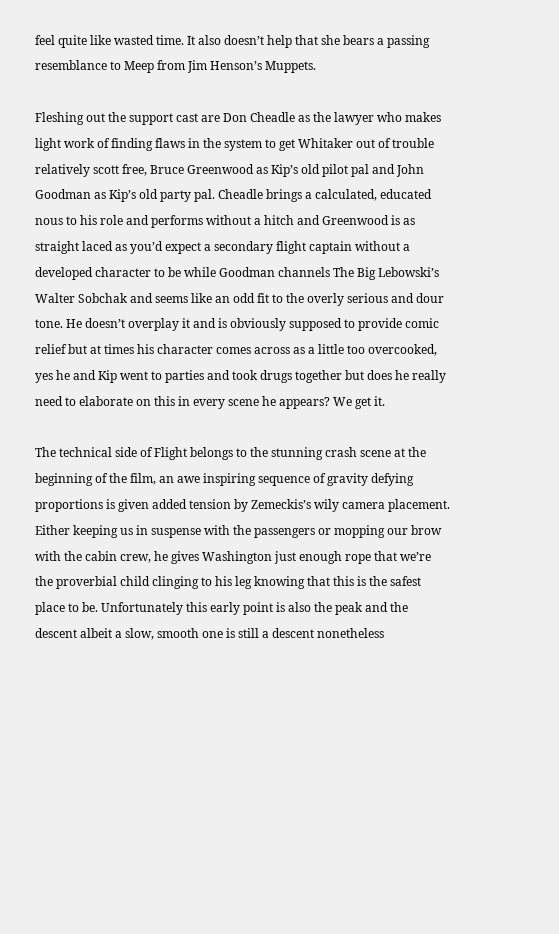feel quite like wasted time. It also doesn’t help that she bears a passing resemblance to Meep from Jim Henson’s Muppets.

Fleshing out the support cast are Don Cheadle as the lawyer who makes light work of finding flaws in the system to get Whitaker out of trouble relatively scott free, Bruce Greenwood as Kip’s old pilot pal and John Goodman as Kip’s old party pal. Cheadle brings a calculated, educated nous to his role and performs without a hitch and Greenwood is as straight laced as you’d expect a secondary flight captain without a developed character to be while Goodman channels The Big Lebowski’s Walter Sobchak and seems like an odd fit to the overly serious and dour tone. He doesn’t overplay it and is obviously supposed to provide comic relief but at times his character comes across as a little too overcooked, yes he and Kip went to parties and took drugs together but does he really need to elaborate on this in every scene he appears? We get it.

The technical side of Flight belongs to the stunning crash scene at the beginning of the film, an awe inspiring sequence of gravity defying proportions is given added tension by Zemeckis’s wily camera placement. Either keeping us in suspense with the passengers or mopping our brow with the cabin crew, he gives Washington just enough rope that we’re the proverbial child clinging to his leg knowing that this is the safest place to be. Unfortunately this early point is also the peak and the descent albeit a slow, smooth one is still a descent nonetheless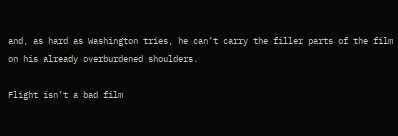and, as hard as Washington tries, he can’t carry the filler parts of the film on his already overburdened shoulders.

Flight isn’t a bad film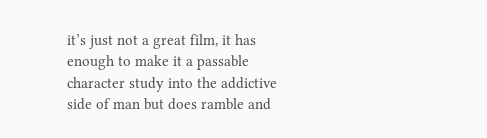it’s just not a great film, it has enough to make it a passable character study into the addictive side of man but does ramble and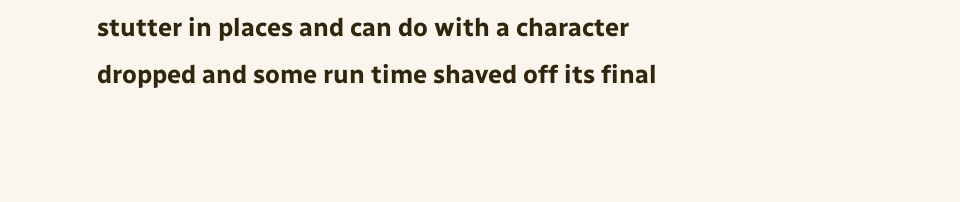stutter in places and can do with a character dropped and some run time shaved off its final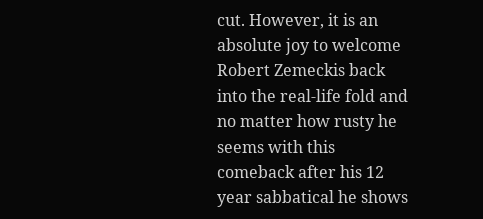cut. However, it is an absolute joy to welcome Robert Zemeckis back into the real-life fold and no matter how rusty he seems with this comeback after his 12 year sabbatical he shows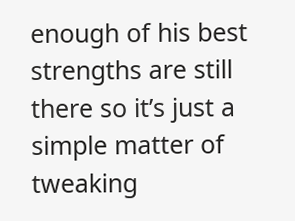enough of his best strengths are still there so it’s just a simple matter of tweaking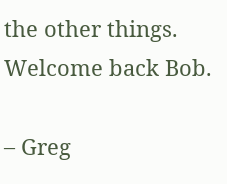the other things. Welcome back Bob.

– Greg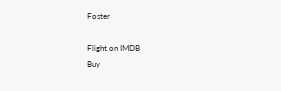Foster

Flight on IMDB
Buy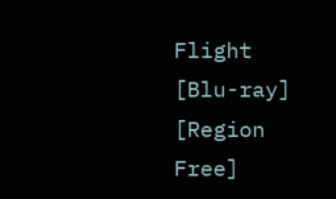Flight [Blu-ray] [Region Free]